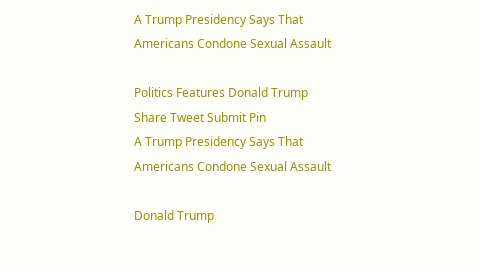A Trump Presidency Says That Americans Condone Sexual Assault

Politics Features Donald Trump
Share Tweet Submit Pin
A Trump Presidency Says That Americans Condone Sexual Assault

Donald Trump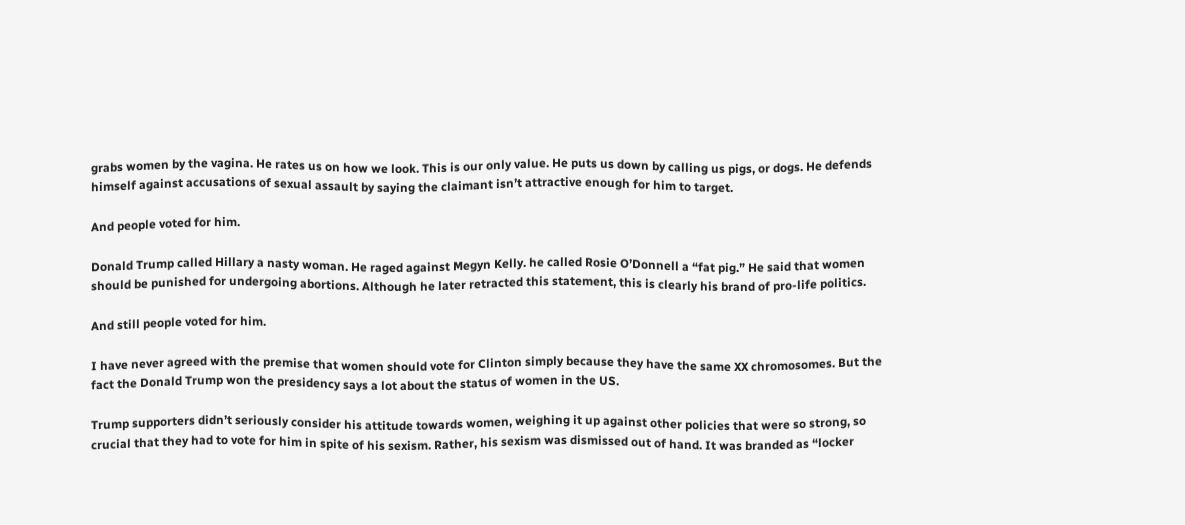grabs women by the vagina. He rates us on how we look. This is our only value. He puts us down by calling us pigs, or dogs. He defends himself against accusations of sexual assault by saying the claimant isn’t attractive enough for him to target.

And people voted for him.

Donald Trump called Hillary a nasty woman. He raged against Megyn Kelly. he called Rosie O’Donnell a “fat pig.” He said that women should be punished for undergoing abortions. Although he later retracted this statement, this is clearly his brand of pro-life politics.

And still people voted for him.

I have never agreed with the premise that women should vote for Clinton simply because they have the same XX chromosomes. But the fact the Donald Trump won the presidency says a lot about the status of women in the US.

Trump supporters didn’t seriously consider his attitude towards women, weighing it up against other policies that were so strong, so crucial that they had to vote for him in spite of his sexism. Rather, his sexism was dismissed out of hand. It was branded as “locker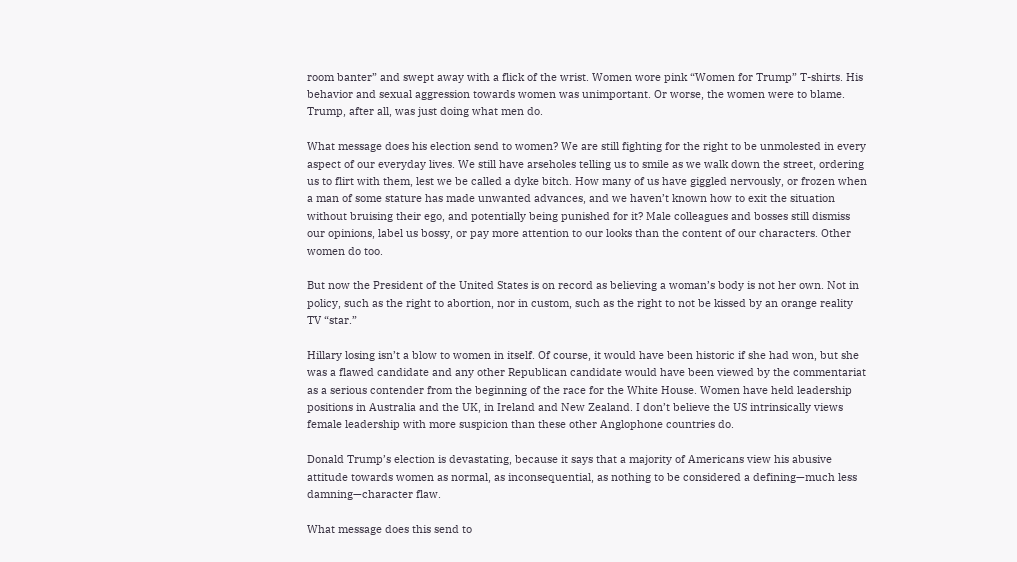room banter” and swept away with a flick of the wrist. Women wore pink “Women for Trump” T-shirts. His behavior and sexual aggression towards women was unimportant. Or worse, the women were to blame. Trump, after all, was just doing what men do.

What message does his election send to women? We are still fighting for the right to be unmolested in every aspect of our everyday lives. We still have arseholes telling us to smile as we walk down the street, ordering us to flirt with them, lest we be called a dyke bitch. How many of us have giggled nervously, or frozen when a man of some stature has made unwanted advances, and we haven’t known how to exit the situation without bruising their ego, and potentially being punished for it? Male colleagues and bosses still dismiss our opinions, label us bossy, or pay more attention to our looks than the content of our characters. Other women do too.

But now the President of the United States is on record as believing a woman’s body is not her own. Not in policy, such as the right to abortion, nor in custom, such as the right to not be kissed by an orange reality TV “star.”

Hillary losing isn’t a blow to women in itself. Of course, it would have been historic if she had won, but she was a flawed candidate and any other Republican candidate would have been viewed by the commentariat as a serious contender from the beginning of the race for the White House. Women have held leadership positions in Australia and the UK, in Ireland and New Zealand. I don’t believe the US intrinsically views female leadership with more suspicion than these other Anglophone countries do.

Donald Trump’s election is devastating, because it says that a majority of Americans view his abusive attitude towards women as normal, as inconsequential, as nothing to be considered a defining—much less damning—character flaw.

What message does this send to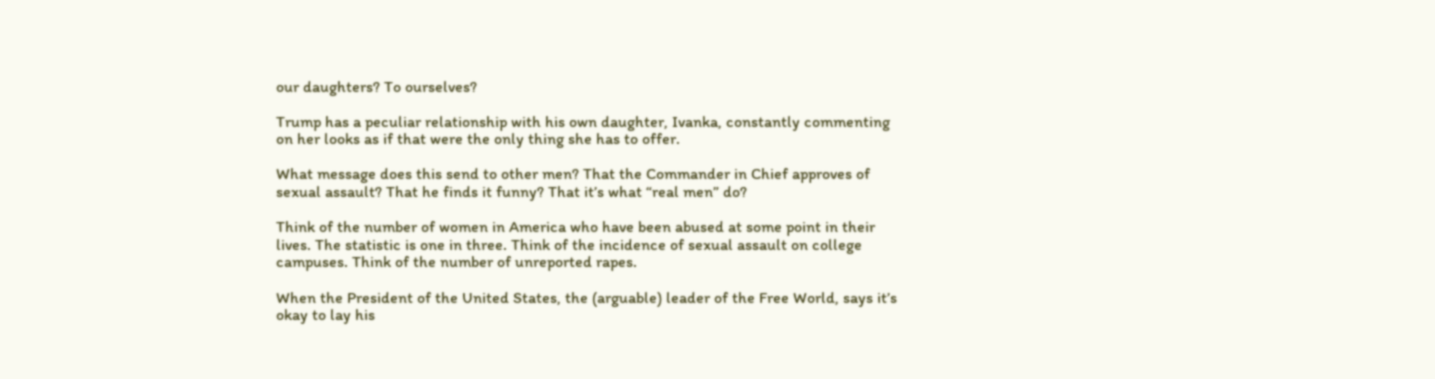our daughters? To ourselves?

Trump has a peculiar relationship with his own daughter, Ivanka, constantly commenting on her looks as if that were the only thing she has to offer.

What message does this send to other men? That the Commander in Chief approves of sexual assault? That he finds it funny? That it’s what “real men” do?

Think of the number of women in America who have been abused at some point in their lives. The statistic is one in three. Think of the incidence of sexual assault on college campuses. Think of the number of unreported rapes.

When the President of the United States, the (arguable) leader of the Free World, says it’s okay to lay his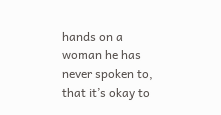hands on a woman he has never spoken to, that it’s okay to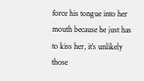force his tongue into her mouth because he just has to kiss her, it’s unlikely those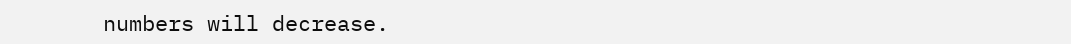numbers will decrease.